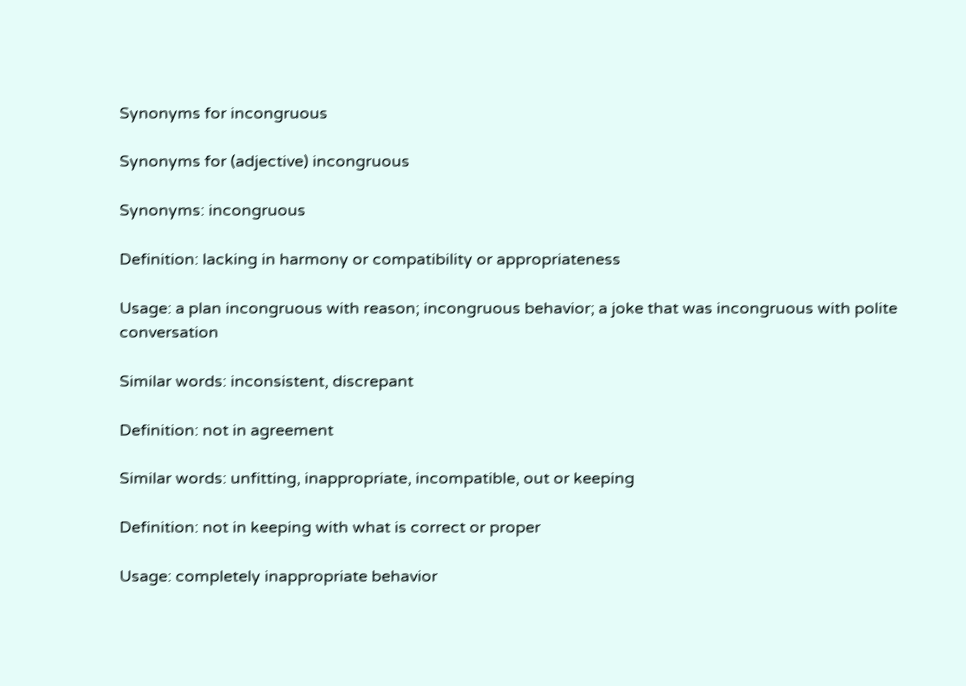Synonyms for incongruous

Synonyms for (adjective) incongruous

Synonyms: incongruous

Definition: lacking in harmony or compatibility or appropriateness

Usage: a plan incongruous with reason; incongruous behavior; a joke that was incongruous with polite conversation

Similar words: inconsistent, discrepant

Definition: not in agreement

Similar words: unfitting, inappropriate, incompatible, out or keeping

Definition: not in keeping with what is correct or proper

Usage: completely inappropriate behavior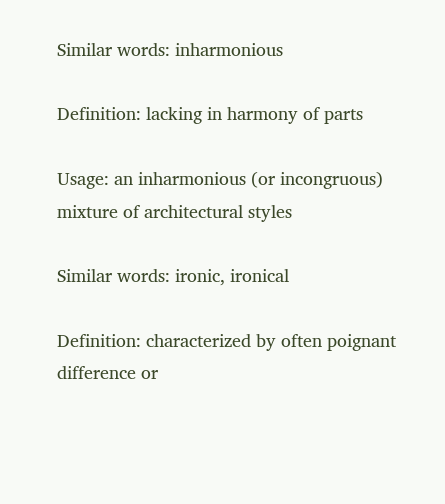Similar words: inharmonious

Definition: lacking in harmony of parts

Usage: an inharmonious (or incongruous) mixture of architectural styles

Similar words: ironic, ironical

Definition: characterized by often poignant difference or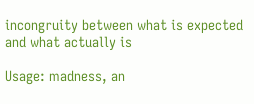incongruity between what is expected and what actually is

Usage: madness, an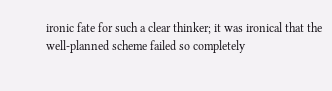ironic fate for such a clear thinker; it was ironical that the well-planned scheme failed so completely